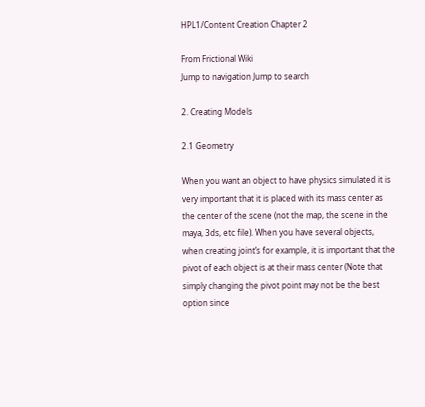HPL1/Content Creation Chapter 2

From Frictional Wiki
Jump to navigation Jump to search

2. Creating Models

2.1 Geometry

When you want an object to have physics simulated it is very important that it is placed with its mass center as the center of the scene (not the map, the scene in the maya, 3ds, etc file). When you have several objects, when creating joint’s for example, it is important that the pivot of each object is at their mass center (Note that simply changing the pivot point may not be the best option since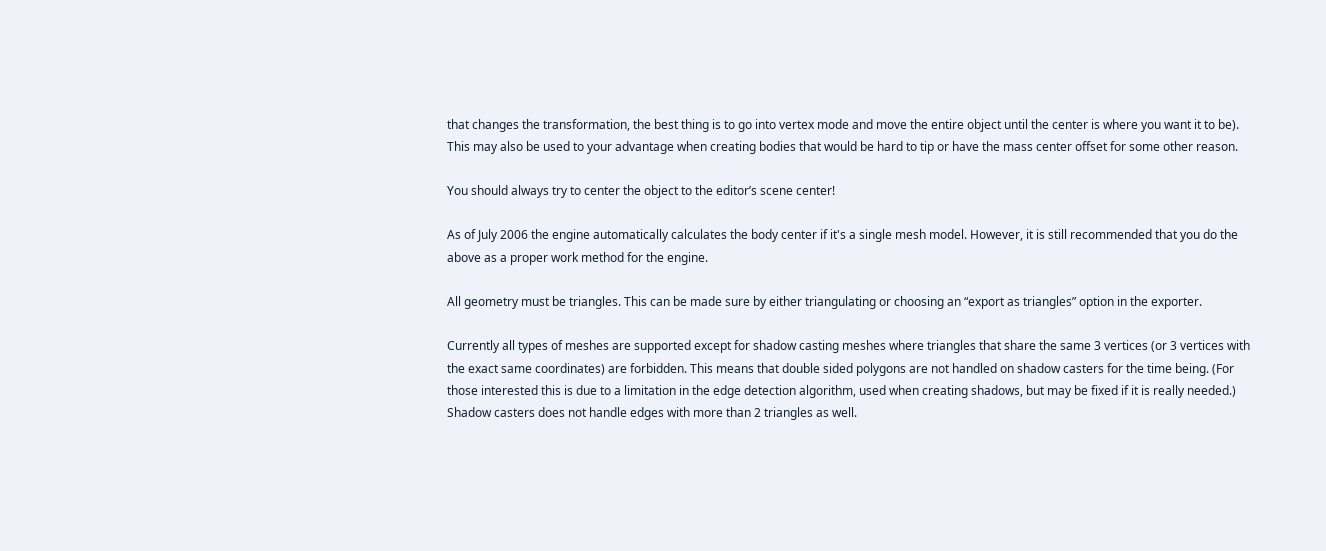that changes the transformation, the best thing is to go into vertex mode and move the entire object until the center is where you want it to be). This may also be used to your advantage when creating bodies that would be hard to tip or have the mass center offset for some other reason.

You should always try to center the object to the editor’s scene center!

As of July 2006 the engine automatically calculates the body center if it's a single mesh model. However, it is still recommended that you do the above as a proper work method for the engine.

All geometry must be triangles. This can be made sure by either triangulating or choosing an “export as triangles” option in the exporter.

Currently all types of meshes are supported except for shadow casting meshes where triangles that share the same 3 vertices (or 3 vertices with the exact same coordinates) are forbidden. This means that double sided polygons are not handled on shadow casters for the time being. (For those interested this is due to a limitation in the edge detection algorithm, used when creating shadows, but may be fixed if it is really needed.) Shadow casters does not handle edges with more than 2 triangles as well.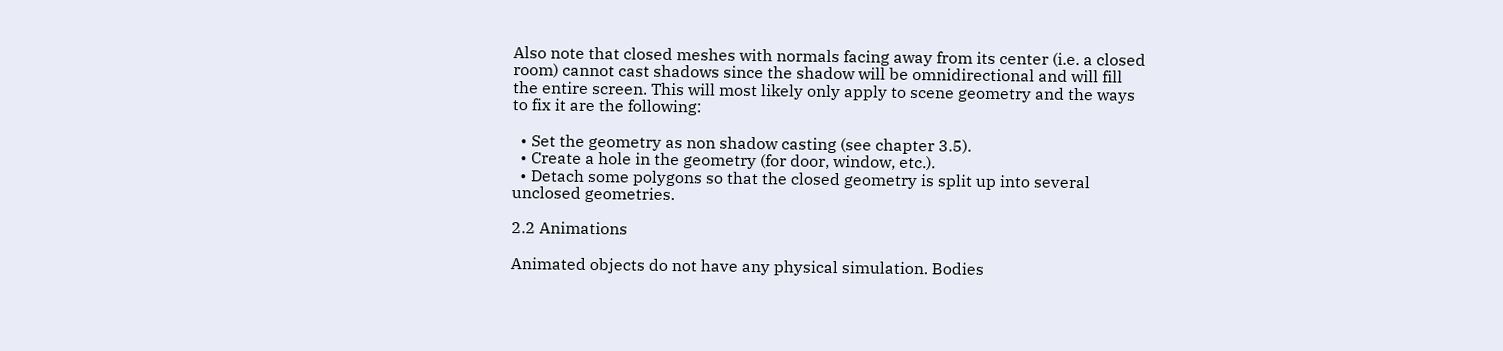Also note that closed meshes with normals facing away from its center (i.e. a closed room) cannot cast shadows since the shadow will be omnidirectional and will fill the entire screen. This will most likely only apply to scene geometry and the ways to fix it are the following:

  • Set the geometry as non shadow casting (see chapter 3.5).
  • Create a hole in the geometry (for door, window, etc.).
  • Detach some polygons so that the closed geometry is split up into several unclosed geometries.

2.2 Animations

Animated objects do not have any physical simulation. Bodies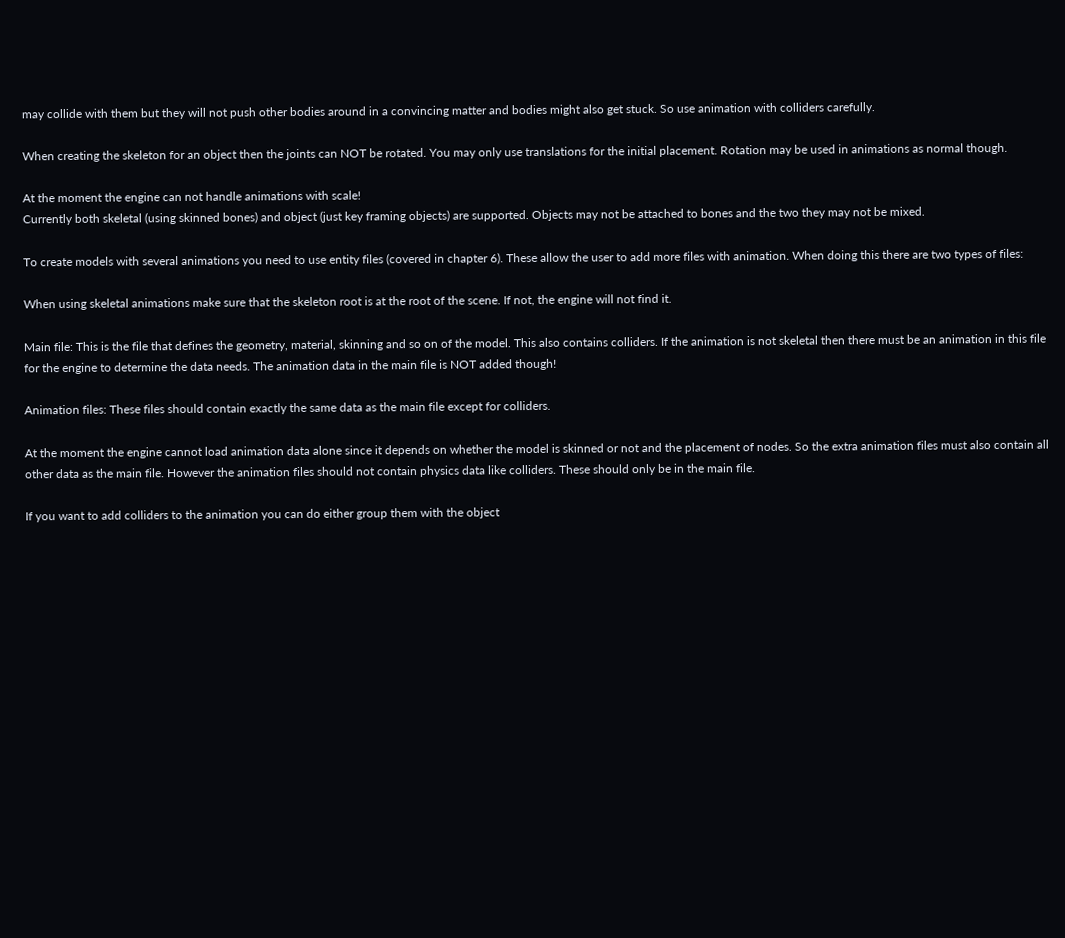may collide with them but they will not push other bodies around in a convincing matter and bodies might also get stuck. So use animation with colliders carefully.

When creating the skeleton for an object then the joints can NOT be rotated. You may only use translations for the initial placement. Rotation may be used in animations as normal though.

At the moment the engine can not handle animations with scale!
Currently both skeletal (using skinned bones) and object (just key framing objects) are supported. Objects may not be attached to bones and the two they may not be mixed.

To create models with several animations you need to use entity files (covered in chapter 6). These allow the user to add more files with animation. When doing this there are two types of files:

When using skeletal animations make sure that the skeleton root is at the root of the scene. If not, the engine will not find it.

Main file: This is the file that defines the geometry, material, skinning and so on of the model. This also contains colliders. If the animation is not skeletal then there must be an animation in this file for the engine to determine the data needs. The animation data in the main file is NOT added though!

Animation files: These files should contain exactly the same data as the main file except for colliders.

At the moment the engine cannot load animation data alone since it depends on whether the model is skinned or not and the placement of nodes. So the extra animation files must also contain all other data as the main file. However the animation files should not contain physics data like colliders. These should only be in the main file.

If you want to add colliders to the animation you can do either group them with the object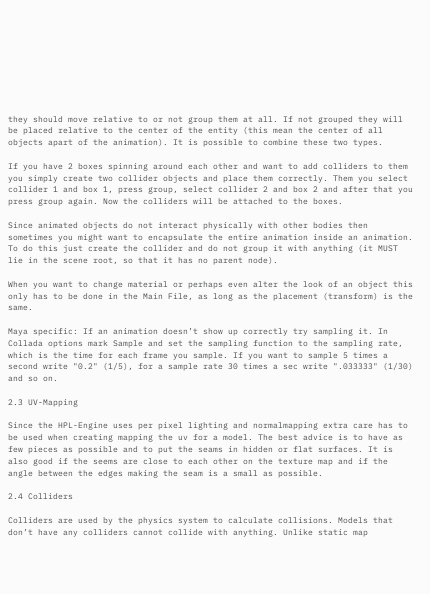they should move relative to or not group them at all. If not grouped they will be placed relative to the center of the entity (this mean the center of all objects apart of the animation). It is possible to combine these two types.

If you have 2 boxes spinning around each other and want to add colliders to them you simply create two collider objects and place them correctly. Them you select collider 1 and box 1, press group, select collider 2 and box 2 and after that you press group again. Now the colliders will be attached to the boxes.

Since animated objects do not interact physically with other bodies then sometimes you might want to encapsulate the entire animation inside an animation. To do this just create the collider and do not group it with anything (it MUST lie in the scene root, so that it has no parent node).

When you want to change material or perhaps even alter the look of an object this only has to be done in the Main File, as long as the placement (transform) is the same.

Maya specific: If an animation doesn’t show up correctly try sampling it. In Collada options mark Sample and set the sampling function to the sampling rate, which is the time for each frame you sample. If you want to sample 5 times a second write "0.2" (1/5), for a sample rate 30 times a sec write ".033333" (1/30) and so on.

2.3 UV-Mapping

Since the HPL-Engine uses per pixel lighting and normalmapping extra care has to be used when creating mapping the uv for a model. The best advice is to have as few pieces as possible and to put the seams in hidden or flat surfaces. It is also good if the seems are close to each other on the texture map and if the angle between the edges making the seam is a small as possible.

2.4 Colliders

Colliders are used by the physics system to calculate collisions. Models that don’t have any colliders cannot collide with anything. Unlike static map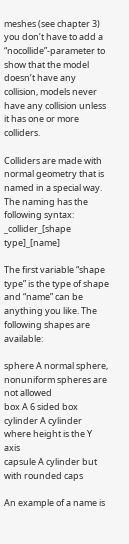meshes (see chapter 3) you don’t have to add a “nocollide”-parameter to show that the model doesn’t have any collision, models never have any collision unless it has one or more colliders.

Colliders are made with normal geometry that is named in a special way. The naming has the following syntax:
_collider_[shape type]_[name]

The first variable “shape type” is the type of shape and “name” can be anything you like. The following shapes are available:

sphere A normal sphere, nonuniform spheres are not allowed
box A 6 sided box
cylinder A cylinder where height is the Y axis
capsule A cylinder but with rounded caps

An example of a name is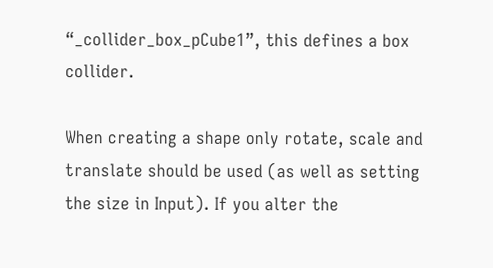“_collider_box_pCube1”, this defines a box collider.

When creating a shape only rotate, scale and translate should be used (as well as setting the size in Input). If you alter the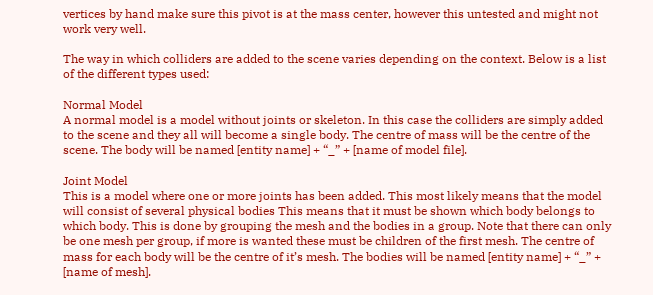vertices by hand make sure this pivot is at the mass center, however this untested and might not work very well.

The way in which colliders are added to the scene varies depending on the context. Below is a list of the different types used:

Normal Model
A normal model is a model without joints or skeleton. In this case the colliders are simply added to the scene and they all will become a single body. The centre of mass will be the centre of the scene. The body will be named [entity name] + “_” + [name of model file].

Joint Model
This is a model where one or more joints has been added. This most likely means that the model will consist of several physical bodies This means that it must be shown which body belongs to which body. This is done by grouping the mesh and the bodies in a group. Note that there can only be one mesh per group, if more is wanted these must be children of the first mesh. The centre of mass for each body will be the centre of it’s mesh. The bodies will be named [entity name] + “_” + [name of mesh].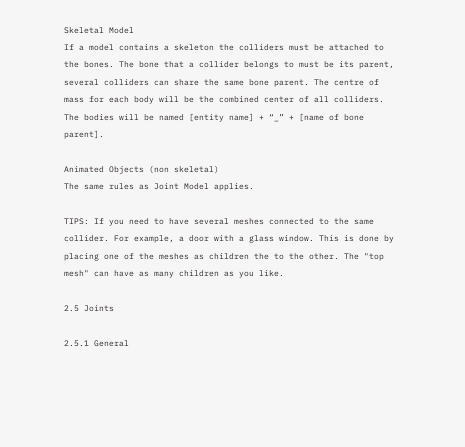Skeletal Model
If a model contains a skeleton the colliders must be attached to the bones. The bone that a collider belongs to must be its parent, several colliders can share the same bone parent. The centre of mass for each body will be the combined center of all colliders. The bodies will be named [entity name] + “_” + [name of bone parent].

Animated Objects (non skeletal)
The same rules as Joint Model applies.

TIPS: If you need to have several meshes connected to the same collider. For example, a door with a glass window. This is done by placing one of the meshes as children the to the other. The "top mesh" can have as many children as you like.

2.5 Joints

2.5.1 General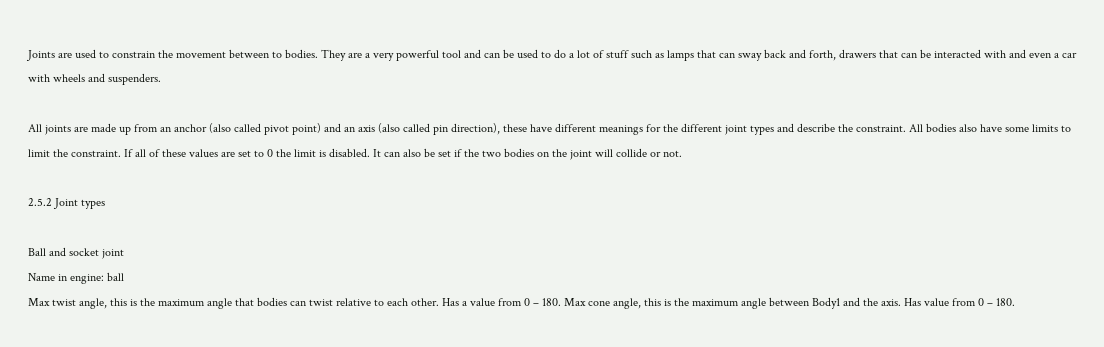Joints are used to constrain the movement between to bodies. They are a very powerful tool and can be used to do a lot of stuff such as lamps that can sway back and forth, drawers that can be interacted with and even a car with wheels and suspenders.

All joints are made up from an anchor (also called pivot point) and an axis (also called pin direction), these have different meanings for the different joint types and describe the constraint. All bodies also have some limits to limit the constraint. If all of these values are set to 0 the limit is disabled. It can also be set if the two bodies on the joint will collide or not.

2.5.2 Joint types

Ball and socket joint
Name in engine: ball
Max twist angle, this is the maximum angle that bodies can twist relative to each other. Has a value from 0 – 180. Max cone angle, this is the maximum angle between Body1 and the axis. Has value from 0 – 180.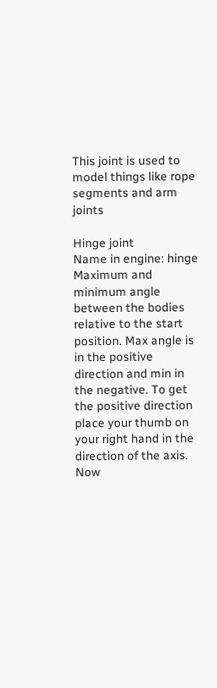This joint is used to model things like rope segments and arm joints

Hinge joint
Name in engine: hinge
Maximum and minimum angle between the bodies relative to the start position. Max angle is in the positive direction and min in the negative. To get the positive direction place your thumb on your right hand in the direction of the axis. Now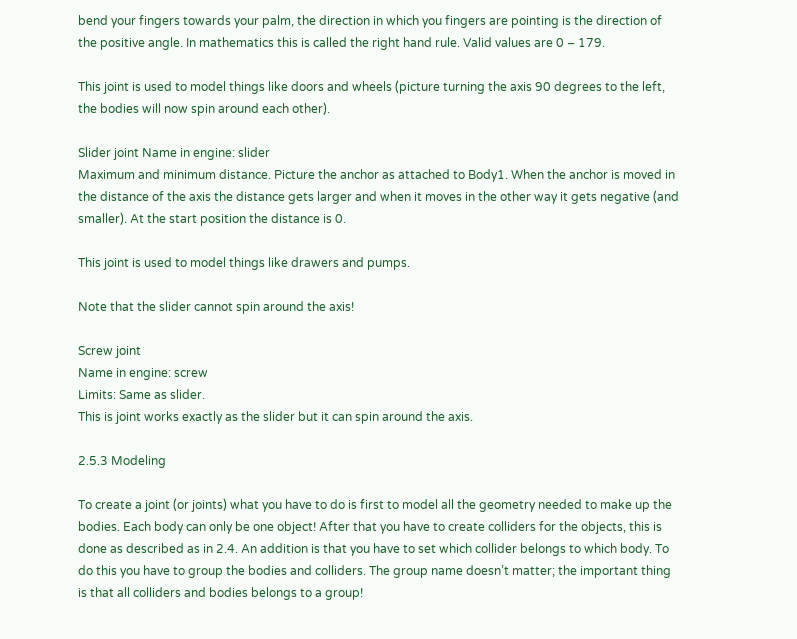bend your fingers towards your palm, the direction in which you fingers are pointing is the direction of the positive angle. In mathematics this is called the right hand rule. Valid values are 0 – 179.

This joint is used to model things like doors and wheels (picture turning the axis 90 degrees to the left, the bodies will now spin around each other).

Slider joint Name in engine: slider
Maximum and minimum distance. Picture the anchor as attached to Body1. When the anchor is moved in the distance of the axis the distance gets larger and when it moves in the other way it gets negative (and smaller). At the start position the distance is 0.

This joint is used to model things like drawers and pumps.

Note that the slider cannot spin around the axis!

Screw joint
Name in engine: screw
Limits: Same as slider.
This is joint works exactly as the slider but it can spin around the axis.

2.5.3 Modeling

To create a joint (or joints) what you have to do is first to model all the geometry needed to make up the bodies. Each body can only be one object! After that you have to create colliders for the objects, this is done as described as in 2.4. An addition is that you have to set which collider belongs to which body. To do this you have to group the bodies and colliders. The group name doesn’t matter; the important thing is that all colliders and bodies belongs to a group!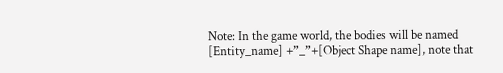Note: In the game world, the bodies will be named [Entity_name] +”_”+[Object Shape name], note that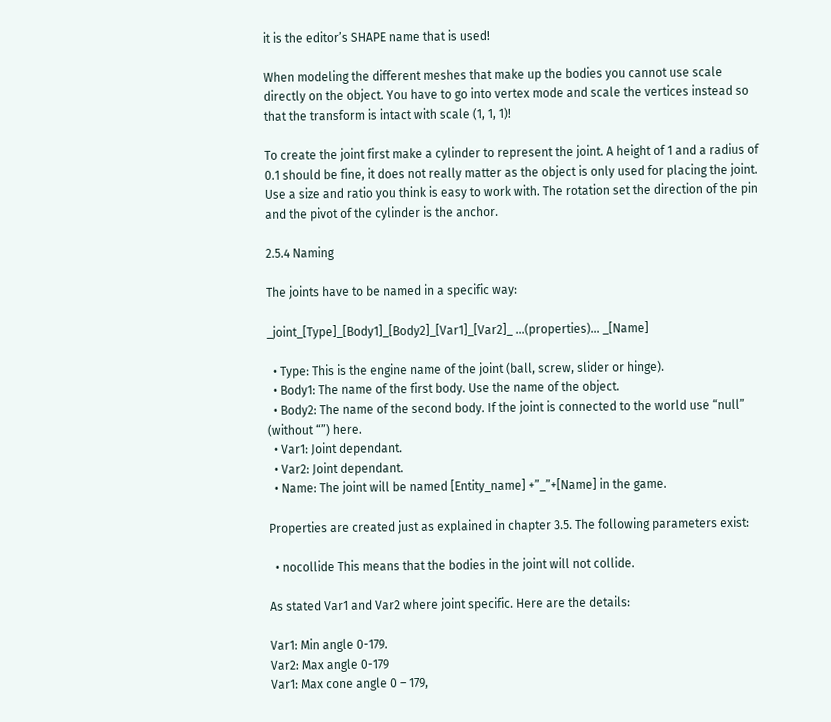it is the editor’s SHAPE name that is used!

When modeling the different meshes that make up the bodies you cannot use scale directly on the object. You have to go into vertex mode and scale the vertices instead so that the transform is intact with scale (1, 1, 1)!

To create the joint first make a cylinder to represent the joint. A height of 1 and a radius of 0.1 should be fine, it does not really matter as the object is only used for placing the joint. Use a size and ratio you think is easy to work with. The rotation set the direction of the pin and the pivot of the cylinder is the anchor.

2.5.4 Naming

The joints have to be named in a specific way:

_joint_[Type]_[Body1]_[Body2]_[Var1]_[Var2]_ …(properties)… _[Name]

  • Type: This is the engine name of the joint (ball, screw, slider or hinge).
  • Body1: The name of the first body. Use the name of the object.
  • Body2: The name of the second body. If the joint is connected to the world use “null” (without “”) here.
  • Var1: Joint dependant.
  • Var2: Joint dependant.
  • Name: The joint will be named [Entity_name] +”_”+[Name] in the game.

Properties are created just as explained in chapter 3.5. The following parameters exist:

  • nocollide This means that the bodies in the joint will not collide.

As stated Var1 and Var2 where joint specific. Here are the details:

Var1: Min angle 0-179.
Var2: Max angle 0-179
Var1: Max cone angle 0 – 179,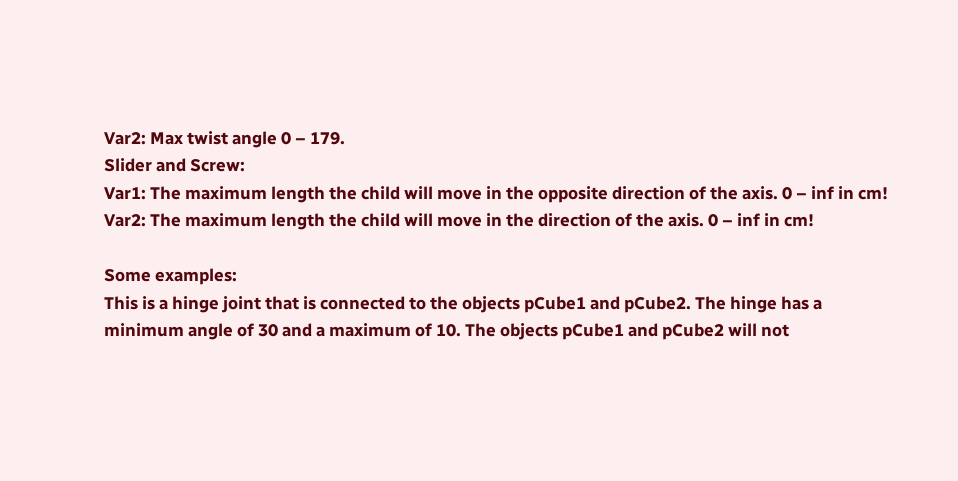Var2: Max twist angle 0 – 179.
Slider and Screw:
Var1: The maximum length the child will move in the opposite direction of the axis. 0 – inf in cm!
Var2: The maximum length the child will move in the direction of the axis. 0 – inf in cm!

Some examples:
This is a hinge joint that is connected to the objects pCube1 and pCube2. The hinge has a minimum angle of 30 and a maximum of 10. The objects pCube1 and pCube2 will not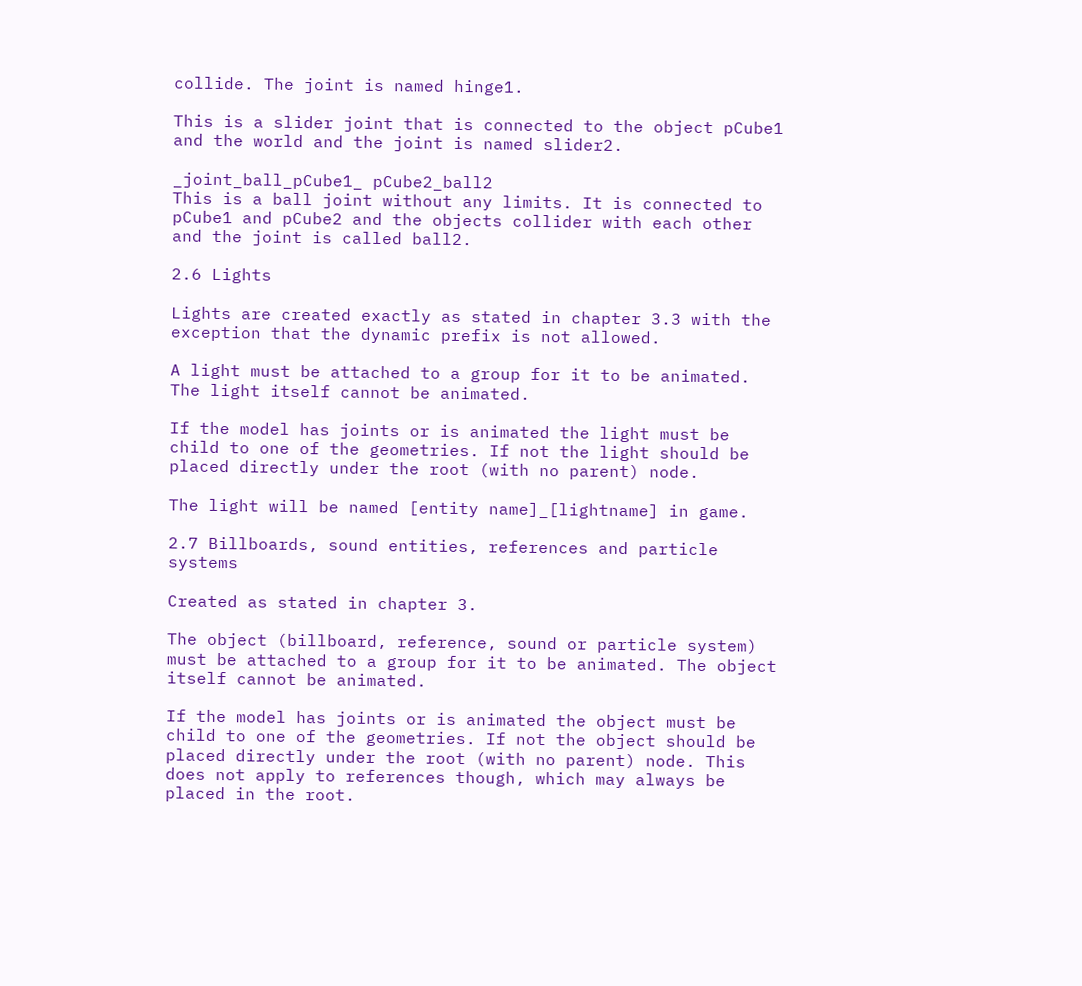collide. The joint is named hinge1.

This is a slider joint that is connected to the object pCube1 and the world and the joint is named slider2.

_joint_ball_pCube1_ pCube2_ball2
This is a ball joint without any limits. It is connected to pCube1 and pCube2 and the objects collider with each other and the joint is called ball2.

2.6 Lights

Lights are created exactly as stated in chapter 3.3 with the exception that the dynamic prefix is not allowed.

A light must be attached to a group for it to be animated. The light itself cannot be animated.

If the model has joints or is animated the light must be child to one of the geometries. If not the light should be placed directly under the root (with no parent) node.

The light will be named [entity name]_[lightname] in game.

2.7 Billboards, sound entities, references and particle systems

Created as stated in chapter 3.

The object (billboard, reference, sound or particle system) must be attached to a group for it to be animated. The object itself cannot be animated.

If the model has joints or is animated the object must be child to one of the geometries. If not the object should be placed directly under the root (with no parent) node. This does not apply to references though, which may always be placed in the root.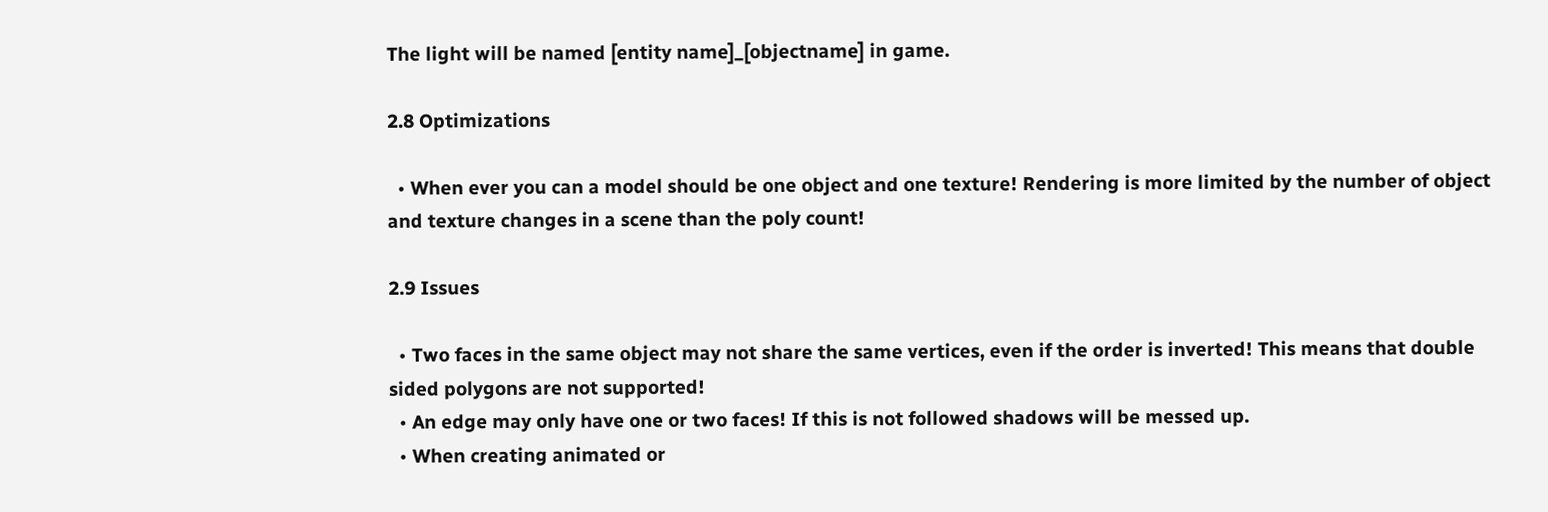The light will be named [entity name]_[objectname] in game.

2.8 Optimizations

  • When ever you can a model should be one object and one texture! Rendering is more limited by the number of object and texture changes in a scene than the poly count!

2.9 Issues

  • Two faces in the same object may not share the same vertices, even if the order is inverted! This means that double sided polygons are not supported!
  • An edge may only have one or two faces! If this is not followed shadows will be messed up.
  • When creating animated or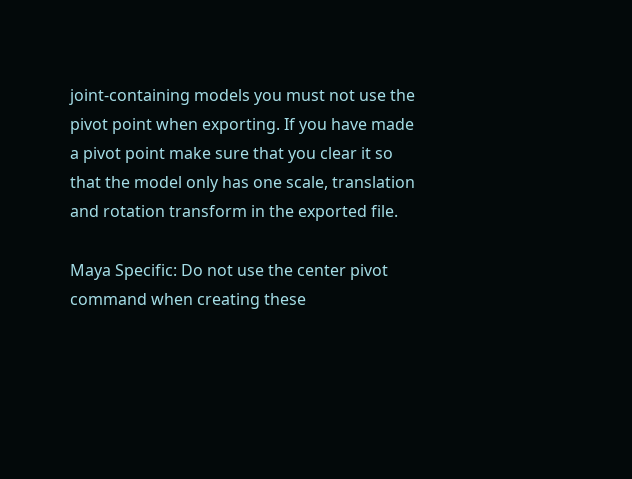joint-containing models you must not use the pivot point when exporting. If you have made a pivot point make sure that you clear it so that the model only has one scale, translation and rotation transform in the exported file.

Maya Specific: Do not use the center pivot command when creating these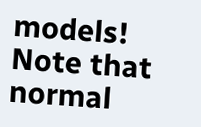models! Note that normal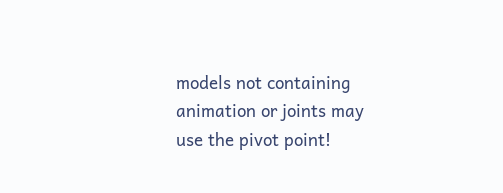models not containing animation or joints may use the pivot point!